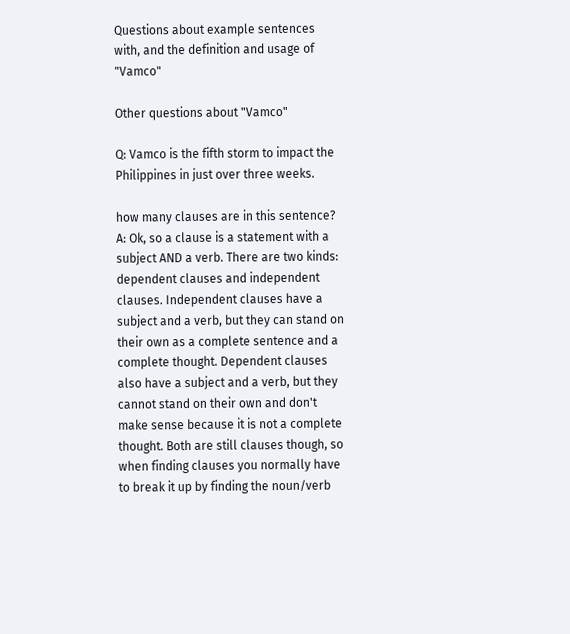Questions about example sentences with, and the definition and usage of "Vamco"

Other questions about "Vamco"

Q: Vamco is the fifth storm to impact the Philippines in just over three weeks.

how many clauses are in this sentence?
A: Ok, so a clause is a statement with a subject AND a verb. There are two kinds: dependent clauses and independent clauses. Independent clauses have a subject and a verb, but they can stand on their own as a complete sentence and a complete thought. Dependent clauses also have a subject and a verb, but they cannot stand on their own and don't make sense because it is not a complete thought. Both are still clauses though, so when finding clauses you normally have to break it up by finding the noun/verb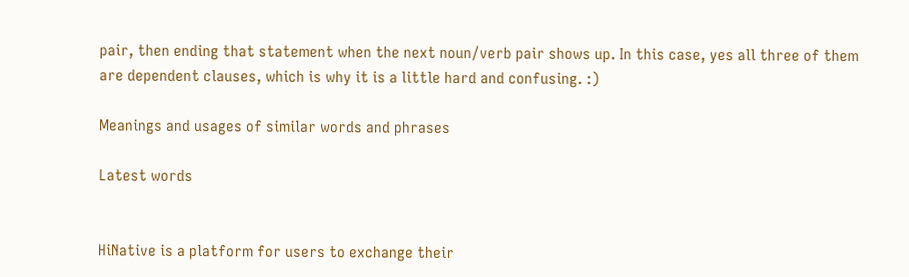pair, then ending that statement when the next noun/verb pair shows up. In this case, yes all three of them are dependent clauses, which is why it is a little hard and confusing. :)

Meanings and usages of similar words and phrases

Latest words


HiNative is a platform for users to exchange their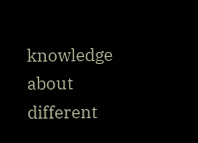knowledge about different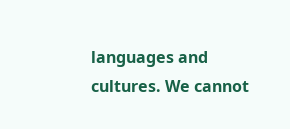languages and cultures. We cannot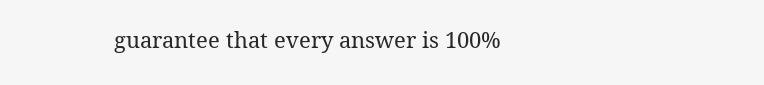guarantee that every answer is 100%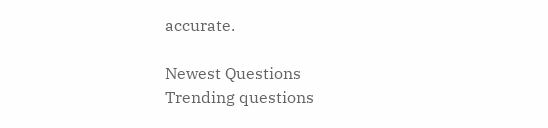accurate.

Newest Questions
Trending questions